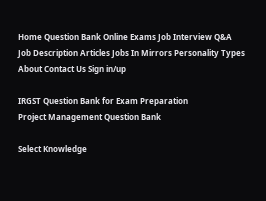Home Question Bank Online Exams Job Interview Q&A Job Description Articles Jobs In Mirrors Personality Types About Contact Us Sign in/up

IRGST Question Bank for Exam Preparation
Project Management Question Bank

Select Knowledge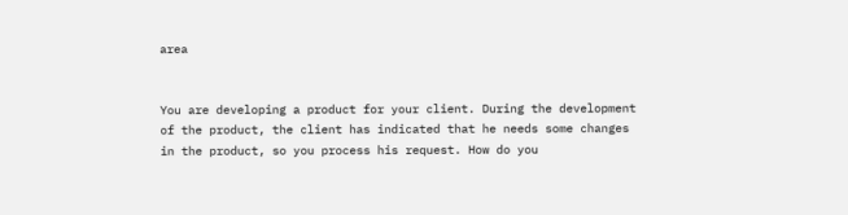area


You are developing a product for your client. During the development of the product, the client has indicated that he needs some changes in the product, so you process his request. How do you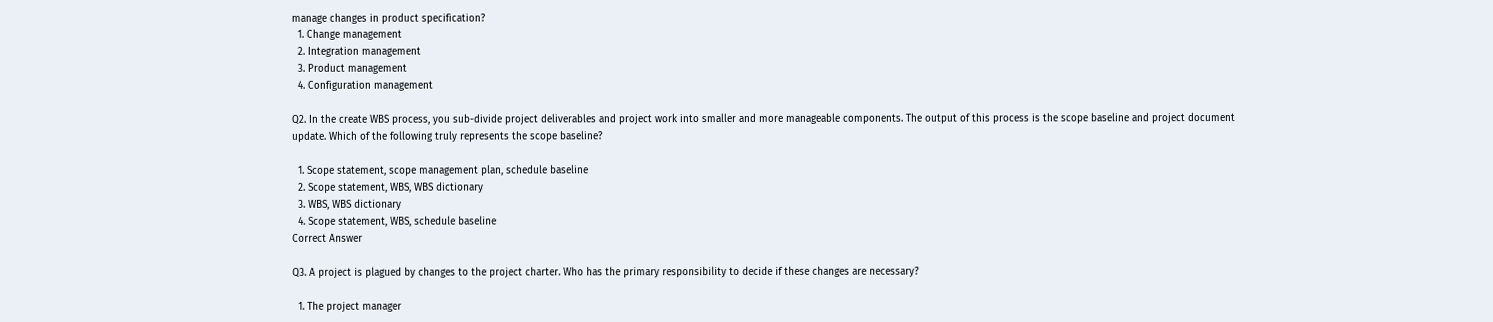manage changes in product specification?
  1. Change management
  2. Integration management
  3. Product management
  4. Configuration management

Q2. In the create WBS process, you sub-divide project deliverables and project work into smaller and more manageable components. The output of this process is the scope baseline and project document update. Which of the following truly represents the scope baseline?

  1. Scope statement, scope management plan, schedule baseline
  2. Scope statement, WBS, WBS dictionary
  3. WBS, WBS dictionary
  4. Scope statement, WBS, schedule baseline
Correct Answer

Q3. A project is plagued by changes to the project charter. Who has the primary responsibility to decide if these changes are necessary?

  1. The project manager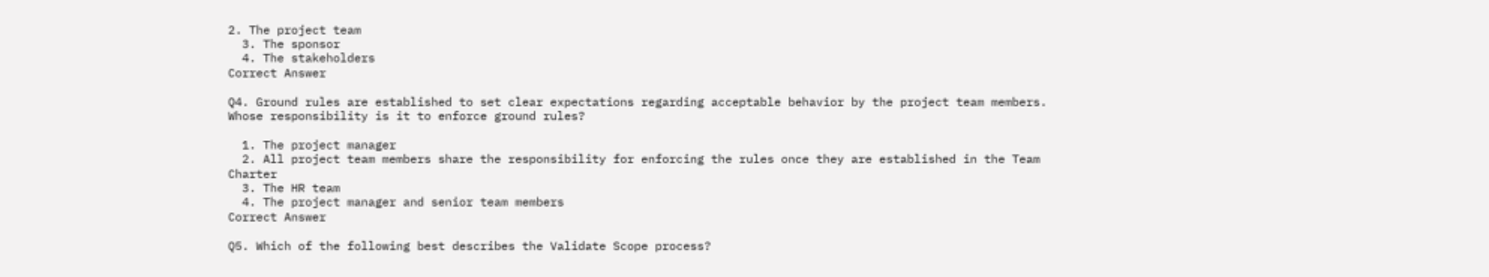2. The project team
  3. The sponsor
  4. The stakeholders
Correct Answer

Q4. Ground rules are established to set clear expectations regarding acceptable behavior by the project team members. Whose responsibility is it to enforce ground rules?

  1. The project manager
  2. All project team members share the responsibility for enforcing the rules once they are established in the Team Charter
  3. The HR team
  4. The project manager and senior team members
Correct Answer

Q5. Which of the following best describes the Validate Scope process?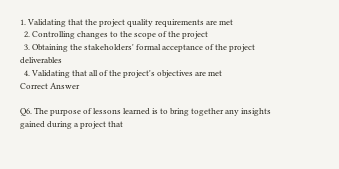1. Validating that the project quality requirements are met
  2. Controlling changes to the scope of the project
  3. Obtaining the stakeholders' formal acceptance of the project deliverables
  4. Validating that all of the project's objectives are met
Correct Answer

Q6. The purpose of lessons learned is to bring together any insights gained during a project that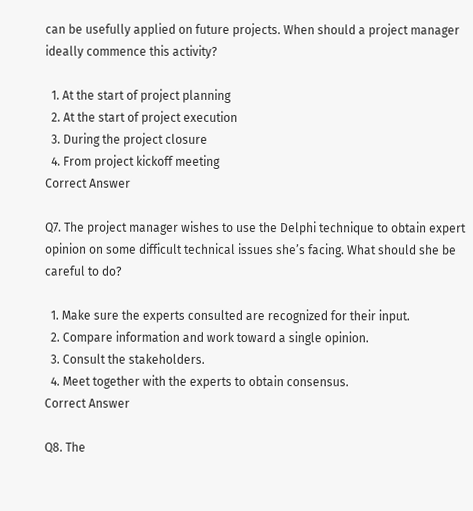can be usefully applied on future projects. When should a project manager ideally commence this activity?

  1. At the start of project planning
  2. At the start of project execution
  3. During the project closure
  4. From project kickoff meeting
Correct Answer

Q7. The project manager wishes to use the Delphi technique to obtain expert opinion on some difficult technical issues she’s facing. What should she be careful to do?

  1. Make sure the experts consulted are recognized for their input.
  2. Compare information and work toward a single opinion.
  3. Consult the stakeholders.
  4. Meet together with the experts to obtain consensus.
Correct Answer

Q8. The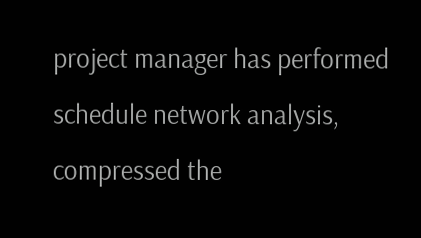project manager has performed schedule network analysis, compressed the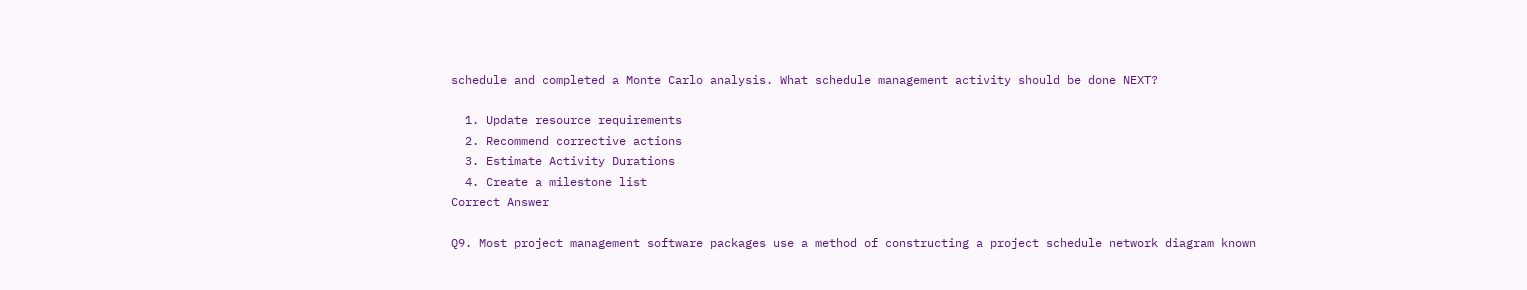schedule and completed a Monte Carlo analysis. What schedule management activity should be done NEXT?

  1. Update resource requirements
  2. Recommend corrective actions
  3. Estimate Activity Durations
  4. Create a milestone list
Correct Answer

Q9. Most project management software packages use a method of constructing a project schedule network diagram known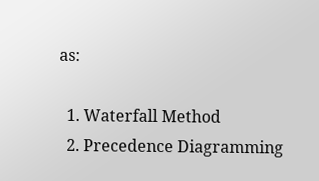as:

  1. Waterfall Method
  2. Precedence Diagramming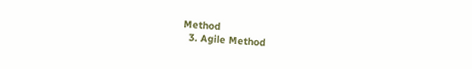Method
  3. Agile Method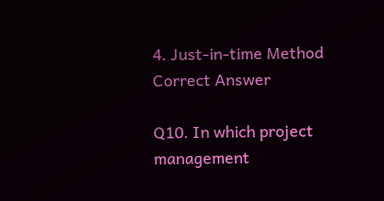4. Just-in-time Method
Correct Answer

Q10. In which project management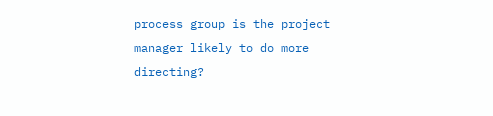process group is the project manager likely to do more directing?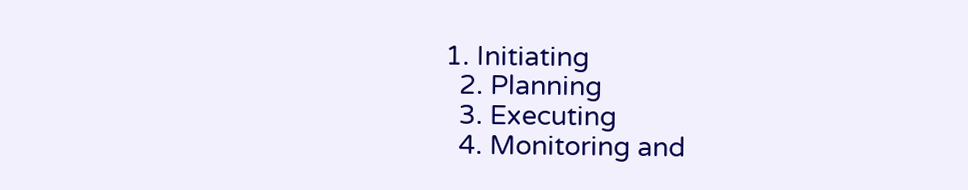1. Initiating
  2. Planning
  3. Executing
  4. Monitoring and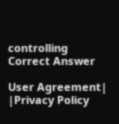controlling
Correct Answer

User Agreement| |Privacy Policy